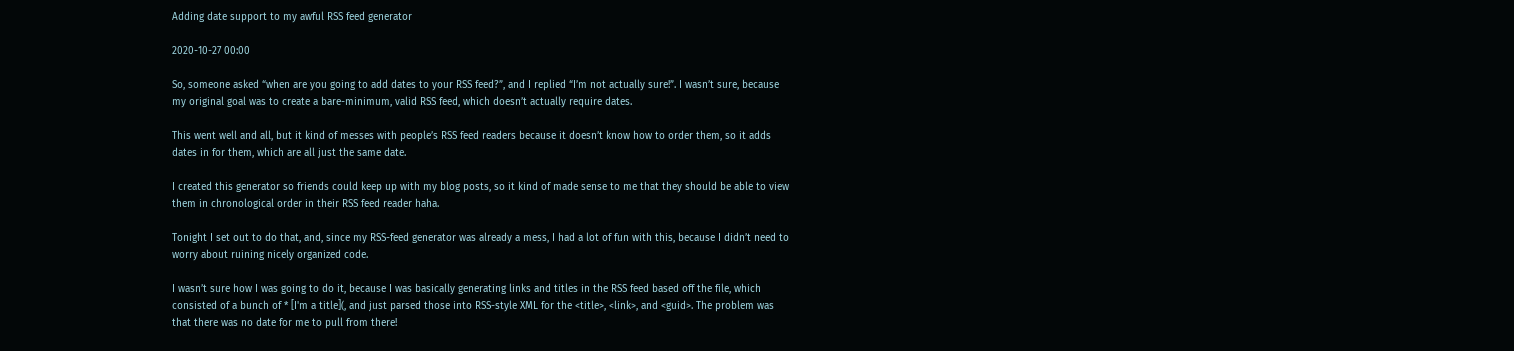Adding date support to my awful RSS feed generator

2020-10-27 00:00

So, someone asked “when are you going to add dates to your RSS feed?”, and I replied “I’m not actually sure!”. I wasn’t sure, because my original goal was to create a bare-minimum, valid RSS feed, which doesn’t actually require dates.

This went well and all, but it kind of messes with people’s RSS feed readers because it doesn’t know how to order them, so it adds dates in for them, which are all just the same date.

I created this generator so friends could keep up with my blog posts, so it kind of made sense to me that they should be able to view them in chronological order in their RSS feed reader haha.

Tonight I set out to do that, and, since my RSS-feed generator was already a mess, I had a lot of fun with this, because I didn’t need to worry about ruining nicely organized code.

I wasn’t sure how I was going to do it, because I was basically generating links and titles in the RSS feed based off the file, which consisted of a bunch of * [I'm a title](, and just parsed those into RSS-style XML for the <title>, <link>, and <guid>. The problem was that there was no date for me to pull from there!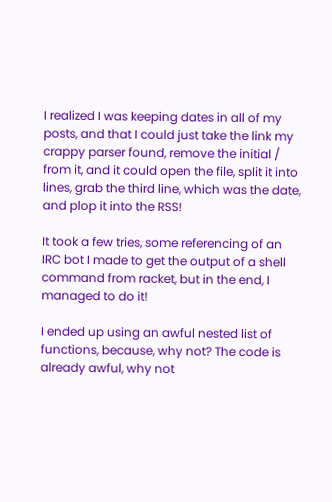I realized I was keeping dates in all of my posts, and that I could just take the link my crappy parser found, remove the initial / from it, and it could open the file, split it into lines, grab the third line, which was the date, and plop it into the RSS!

It took a few tries, some referencing of an IRC bot I made to get the output of a shell command from racket, but in the end, I managed to do it!

I ended up using an awful nested list of functions, because, why not? The code is already awful, why not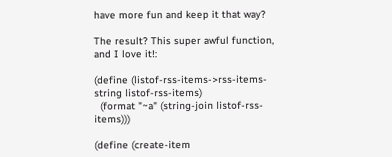have more fun and keep it that way?

The result? This super awful function, and I love it!:

(define (listof-rss-items->rss-items-string listof-rss-items)
  (format "~a" (string-join listof-rss-items)))

(define (create-item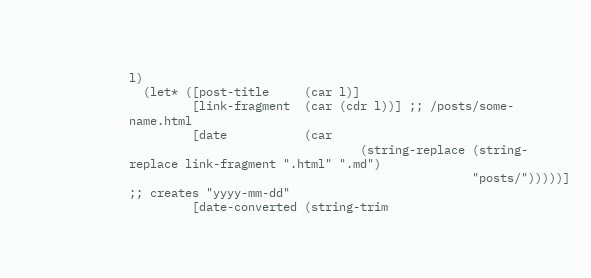l)
  (let* ([post-title     (car l)]
         [link-fragment  (car (cdr l))] ;; /posts/some-name.html
         [date           (car
                                 (string-replace (string-replace link-fragment ".html" ".md")
                                                 "posts/")))))] ;; creates "yyyy-mm-dd"
         [date-converted (string-trim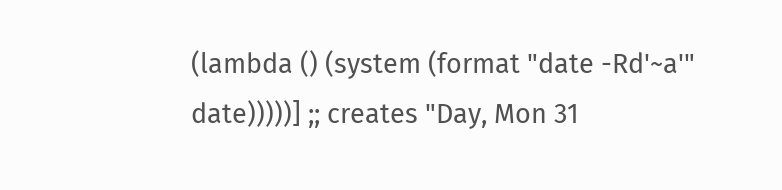(lambda () (system (format "date -Rd'~a'" date)))))] ;; creates "Day, Mon 31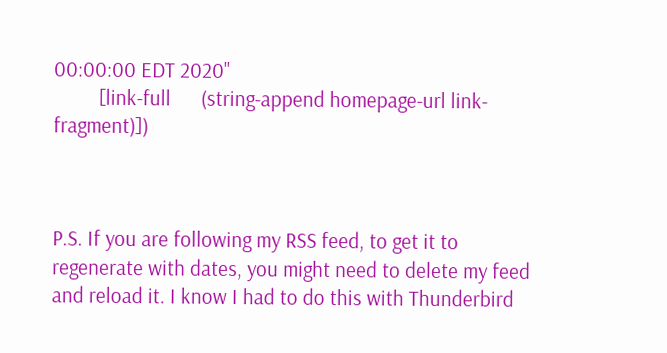00:00:00 EDT 2020"
         [link-full      (string-append homepage-url link-fragment)])



P.S. If you are following my RSS feed, to get it to regenerate with dates, you might need to delete my feed and reload it. I know I had to do this with Thunderbird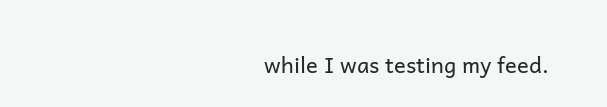while I was testing my feed.